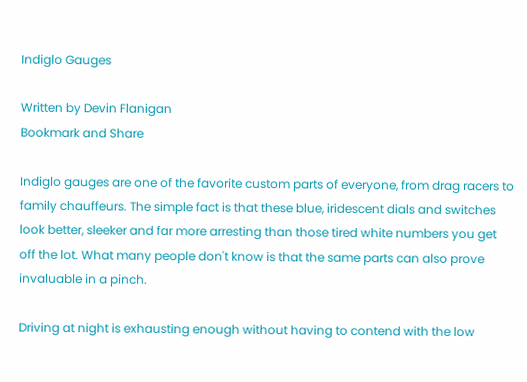Indiglo Gauges

Written by Devin Flanigan
Bookmark and Share

Indiglo gauges are one of the favorite custom parts of everyone, from drag racers to family chauffeurs. The simple fact is that these blue, iridescent dials and switches look better, sleeker and far more arresting than those tired white numbers you get off the lot. What many people don't know is that the same parts can also prove invaluable in a pinch.

Driving at night is exhausting enough without having to contend with the low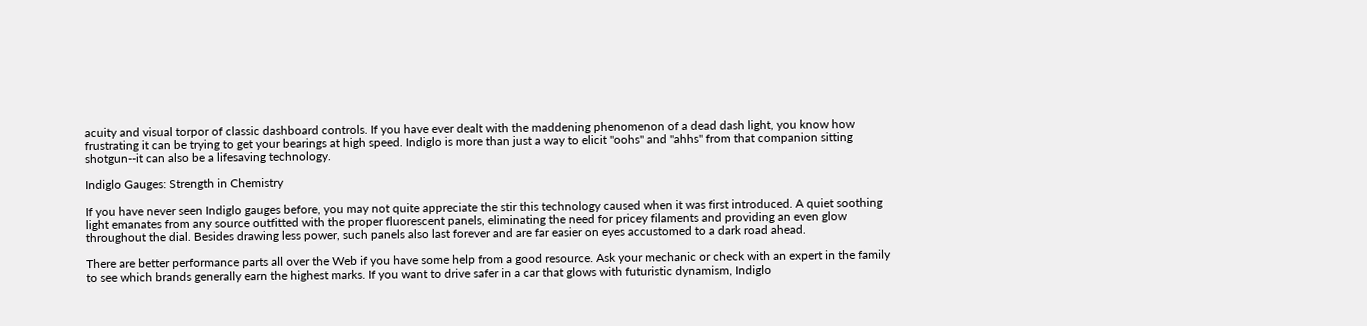acuity and visual torpor of classic dashboard controls. If you have ever dealt with the maddening phenomenon of a dead dash light, you know how frustrating it can be trying to get your bearings at high speed. Indiglo is more than just a way to elicit "oohs" and "ahhs" from that companion sitting shotgun--it can also be a lifesaving technology.

Indiglo Gauges: Strength in Chemistry

If you have never seen Indiglo gauges before, you may not quite appreciate the stir this technology caused when it was first introduced. A quiet soothing light emanates from any source outfitted with the proper fluorescent panels, eliminating the need for pricey filaments and providing an even glow throughout the dial. Besides drawing less power, such panels also last forever and are far easier on eyes accustomed to a dark road ahead.

There are better performance parts all over the Web if you have some help from a good resource. Ask your mechanic or check with an expert in the family to see which brands generally earn the highest marks. If you want to drive safer in a car that glows with futuristic dynamism, Indiglo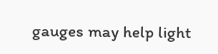gauges may help light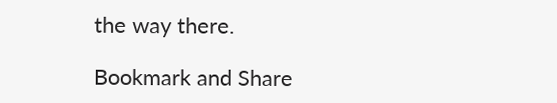the way there.

Bookmark and Share